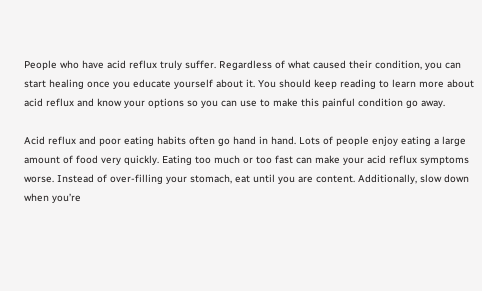People who have acid reflux truly suffer. Regardless of what caused their condition, you can start healing once you educate yourself about it. You should keep reading to learn more about acid reflux and know your options so you can use to make this painful condition go away.

Acid reflux and poor eating habits often go hand in hand. Lots of people enjoy eating a large amount of food very quickly. Eating too much or too fast can make your acid reflux symptoms worse. Instead of over-filling your stomach, eat until you are content. Additionally, slow down when you’re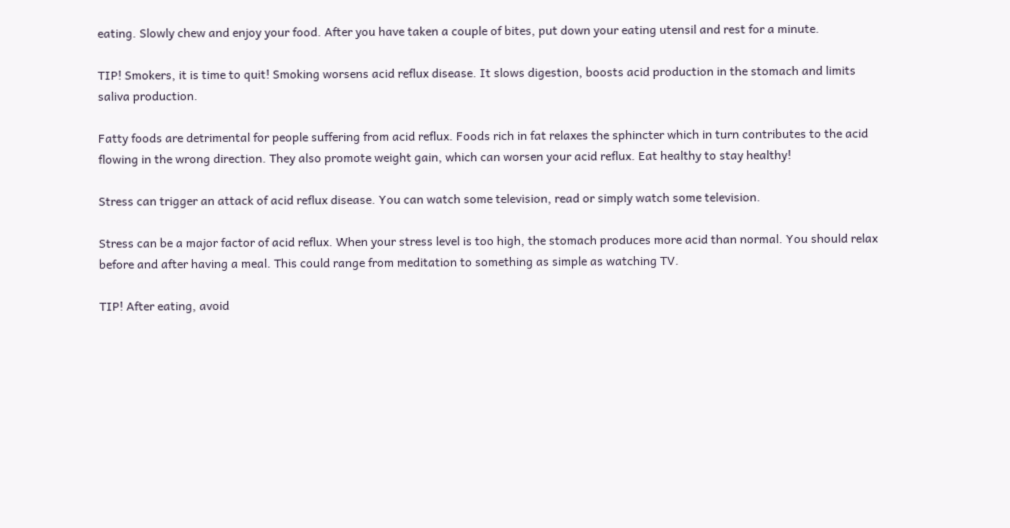eating. Slowly chew and enjoy your food. After you have taken a couple of bites, put down your eating utensil and rest for a minute.

TIP! Smokers, it is time to quit! Smoking worsens acid reflux disease. It slows digestion, boosts acid production in the stomach and limits saliva production.

Fatty foods are detrimental for people suffering from acid reflux. Foods rich in fat relaxes the sphincter which in turn contributes to the acid flowing in the wrong direction. They also promote weight gain, which can worsen your acid reflux. Eat healthy to stay healthy!

Stress can trigger an attack of acid reflux disease. You can watch some television, read or simply watch some television.

Stress can be a major factor of acid reflux. When your stress level is too high, the stomach produces more acid than normal. You should relax before and after having a meal. This could range from meditation to something as simple as watching TV.

TIP! After eating, avoid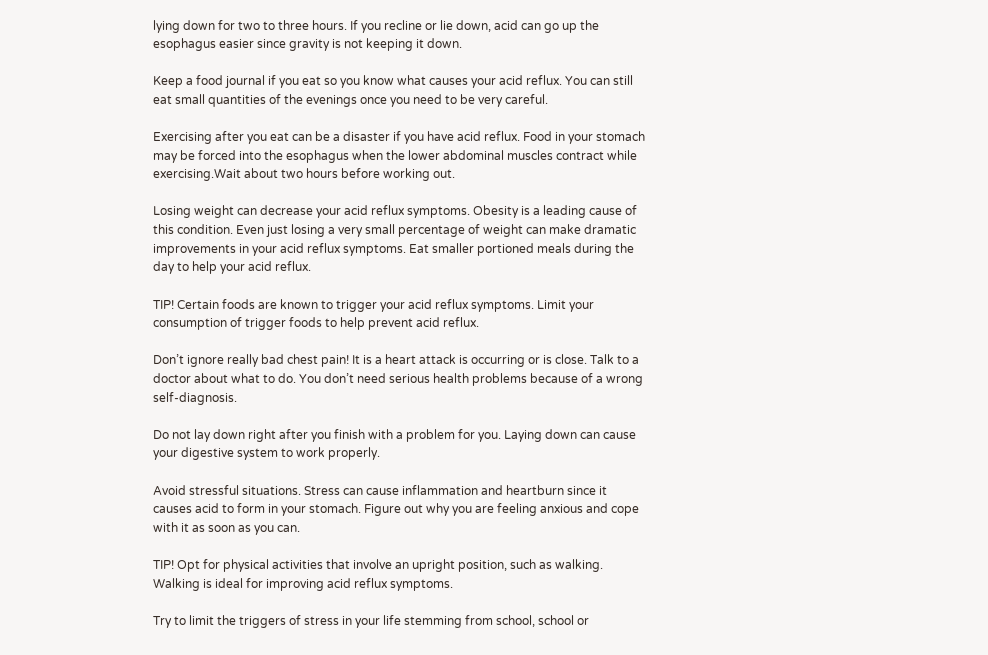lying down for two to three hours. If you recline or lie down, acid can go up the esophagus easier since gravity is not keeping it down.

Keep a food journal if you eat so you know what causes your acid reflux. You can still eat small quantities of the evenings once you need to be very careful.

Exercising after you eat can be a disaster if you have acid reflux. Food in your stomach may be forced into the esophagus when the lower abdominal muscles contract while exercising.Wait about two hours before working out.

Losing weight can decrease your acid reflux symptoms. Obesity is a leading cause of this condition. Even just losing a very small percentage of weight can make dramatic improvements in your acid reflux symptoms. Eat smaller portioned meals during the day to help your acid reflux.

TIP! Certain foods are known to trigger your acid reflux symptoms. Limit your consumption of trigger foods to help prevent acid reflux.

Don’t ignore really bad chest pain! It is a heart attack is occurring or is close. Talk to a doctor about what to do. You don’t need serious health problems because of a wrong self-diagnosis.

Do not lay down right after you finish with a problem for you. Laying down can cause your digestive system to work properly.

Avoid stressful situations. Stress can cause inflammation and heartburn since it causes acid to form in your stomach. Figure out why you are feeling anxious and cope with it as soon as you can.

TIP! Opt for physical activities that involve an upright position, such as walking. Walking is ideal for improving acid reflux symptoms.

Try to limit the triggers of stress in your life stemming from school, school or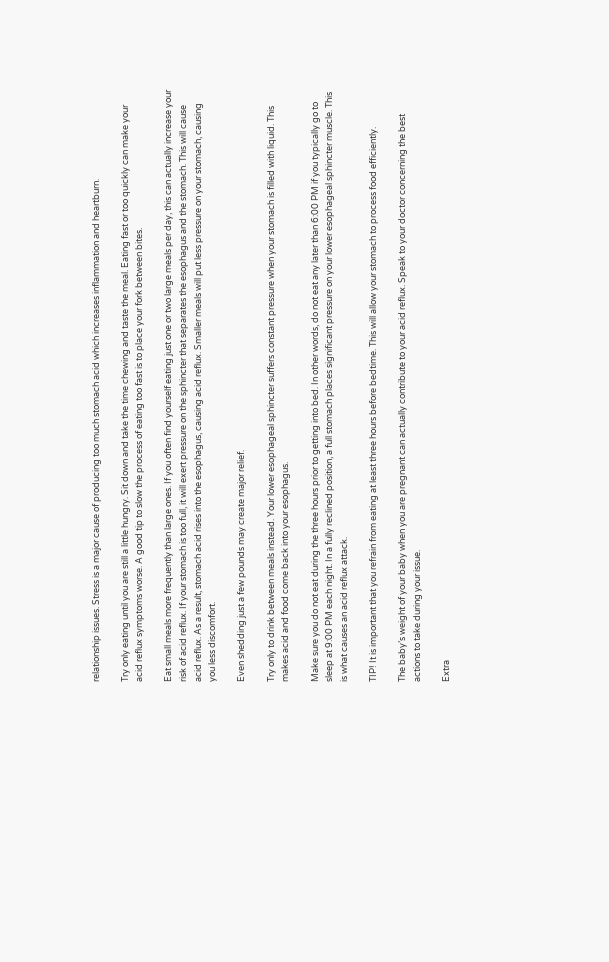relationship issues. Stress is a major cause of producing too much stomach acid which increases inflammation and heartburn.

Try only eating until you are still a little hungry. Sit down and take the time chewing and taste the meal. Eating fast or too quickly can make your acid reflux symptoms worse. A good tip to slow the process of eating too fast is to place your fork between bites.

Eat small meals more frequently than large ones. If you often find yourself eating just one or two large meals per day, this can actually increase your risk of acid reflux. If your stomach is too full, it will exert pressure on the sphincter that separates the esophagus and the stomach. This will cause acid reflux. As a result, stomach acid rises into the esophagus, causing acid reflux. Smaller meals will put less pressure on your stomach, causing you less discomfort.

Even shedding just a few pounds may create major relief.

Try only to drink between meals instead. Your lower esophageal sphincter suffers constant pressure when your stomach is filled with liquid. This makes acid and food come back into your esophagus.

Make sure you do not eat during the three hours prior to getting into bed. In other words, do not eat any later than 6:00 PM if you typically go to sleep at 9:00 PM each night. In a fully reclined position, a full stomach places significant pressure on your lower esophageal sphincter muscle. This is what causes an acid reflux attack.

TIP! It is important that you refrain from eating at least three hours before bedtime. This will allow your stomach to process food efficiently.

The baby’s weight of your baby when you are pregnant can actually contribute to your acid reflux. Speak to your doctor concerning the best actions to take during your issue.

Extra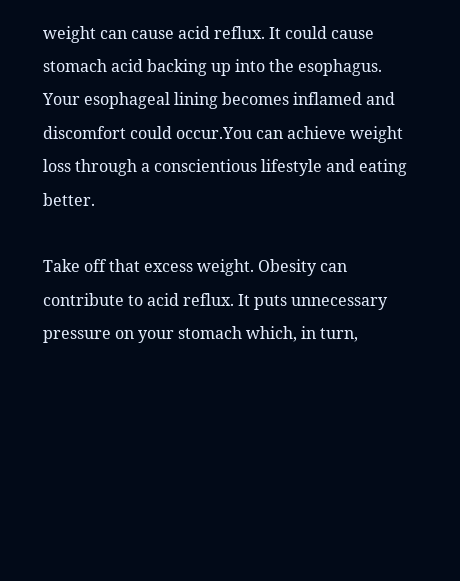weight can cause acid reflux. It could cause stomach acid backing up into the esophagus. Your esophageal lining becomes inflamed and discomfort could occur.You can achieve weight loss through a conscientious lifestyle and eating better.

Take off that excess weight. Obesity can contribute to acid reflux. It puts unnecessary pressure on your stomach which, in turn,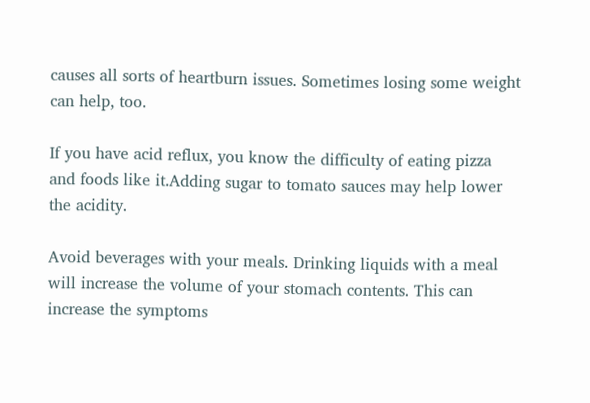causes all sorts of heartburn issues. Sometimes losing some weight can help, too.

If you have acid reflux, you know the difficulty of eating pizza and foods like it.Adding sugar to tomato sauces may help lower the acidity.

Avoid beverages with your meals. Drinking liquids with a meal will increase the volume of your stomach contents. This can increase the symptoms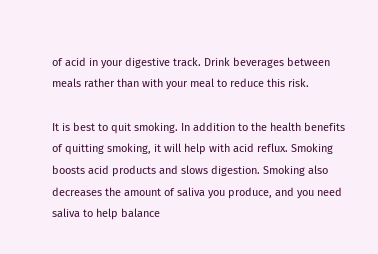of acid in your digestive track. Drink beverages between meals rather than with your meal to reduce this risk.

It is best to quit smoking. In addition to the health benefits of quitting smoking, it will help with acid reflux. Smoking boosts acid products and slows digestion. Smoking also decreases the amount of saliva you produce, and you need saliva to help balance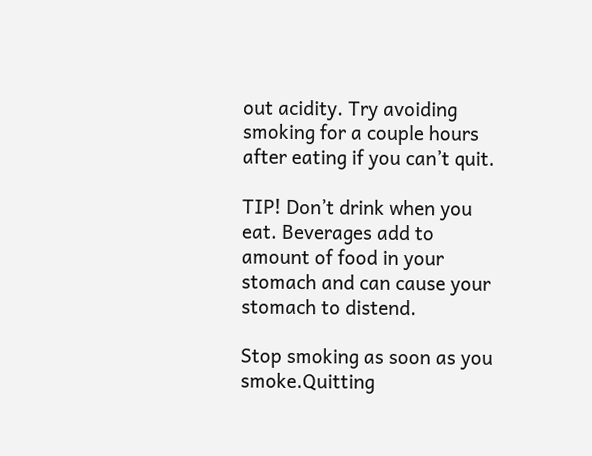out acidity. Try avoiding smoking for a couple hours after eating if you can’t quit.

TIP! Don’t drink when you eat. Beverages add to amount of food in your stomach and can cause your stomach to distend.

Stop smoking as soon as you smoke.Quitting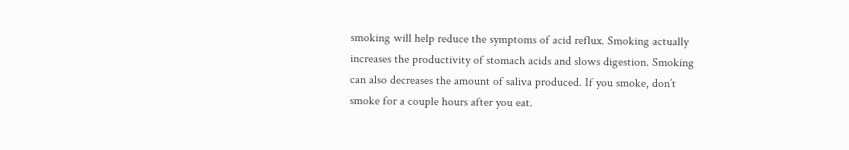smoking will help reduce the symptoms of acid reflux. Smoking actually increases the productivity of stomach acids and slows digestion. Smoking can also decreases the amount of saliva produced. If you smoke, don’t smoke for a couple hours after you eat.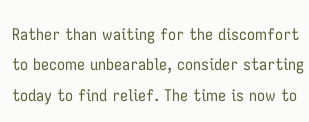Rather than waiting for the discomfort to become unbearable, consider starting today to find relief. The time is now to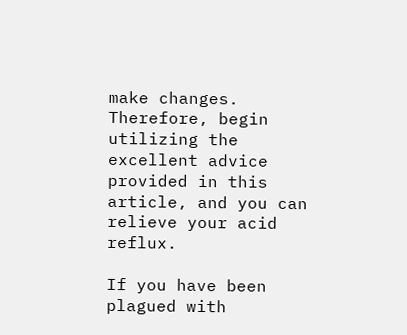make changes. Therefore, begin utilizing the excellent advice provided in this article, and you can relieve your acid reflux.

If you have been plagued with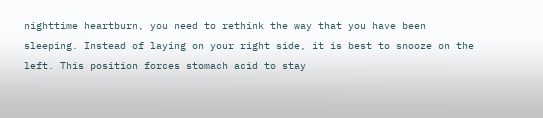nighttime heartburn, you need to rethink the way that you have been sleeping. Instead of laying on your right side, it is best to snooze on the left. This position forces stomach acid to stay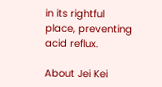in its rightful place, preventing acid reflux.

About Jei Kei